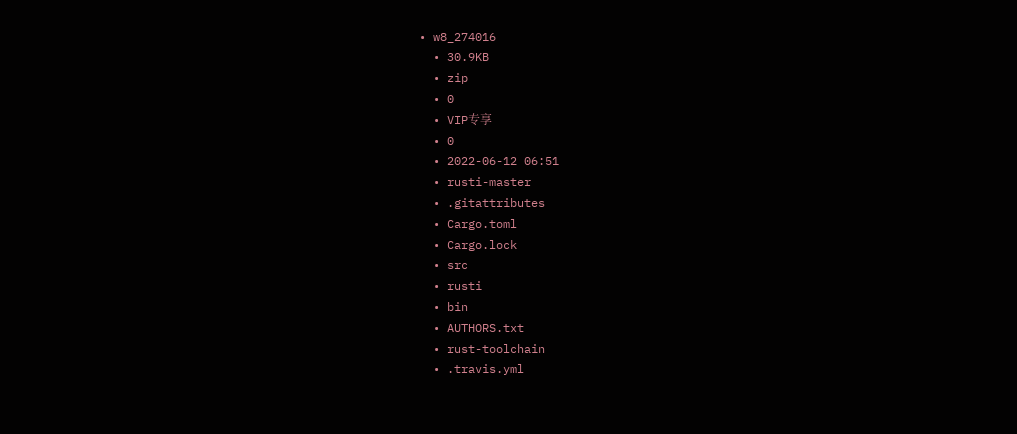• w8_274016
  • 30.9KB
  • zip
  • 0
  • VIP专享
  • 0
  • 2022-06-12 06:51
  • rusti-master
  • .gitattributes
  • Cargo.toml
  • Cargo.lock
  • src
  • rusti
  • bin
  • AUTHORS.txt
  • rust-toolchain
  • .travis.yml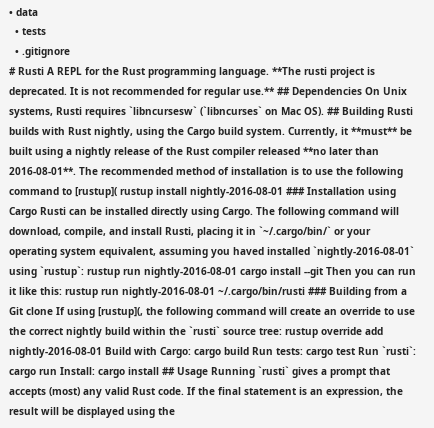• data
  • tests
  • .gitignore
# Rusti A REPL for the Rust programming language. **The rusti project is deprecated. It is not recommended for regular use.** ## Dependencies On Unix systems, Rusti requires `libncursesw` (`libncurses` on Mac OS). ## Building Rusti builds with Rust nightly, using the Cargo build system. Currently, it **must** be built using a nightly release of the Rust compiler released **no later than 2016-08-01**. The recommended method of installation is to use the following command to [rustup]( rustup install nightly-2016-08-01 ### Installation using Cargo Rusti can be installed directly using Cargo. The following command will download, compile, and install Rusti, placing it in `~/.cargo/bin/` or your operating system equivalent, assuming you haved installed `nightly-2016-08-01` using `rustup`: rustup run nightly-2016-08-01 cargo install --git Then you can run it like this: rustup run nightly-2016-08-01 ~/.cargo/bin/rusti ### Building from a Git clone If using [rustup](, the following command will create an override to use the correct nightly build within the `rusti` source tree: rustup override add nightly-2016-08-01 Build with Cargo: cargo build Run tests: cargo test Run `rusti`: cargo run Install: cargo install ## Usage Running `rusti` gives a prompt that accepts (most) any valid Rust code. If the final statement is an expression, the result will be displayed using the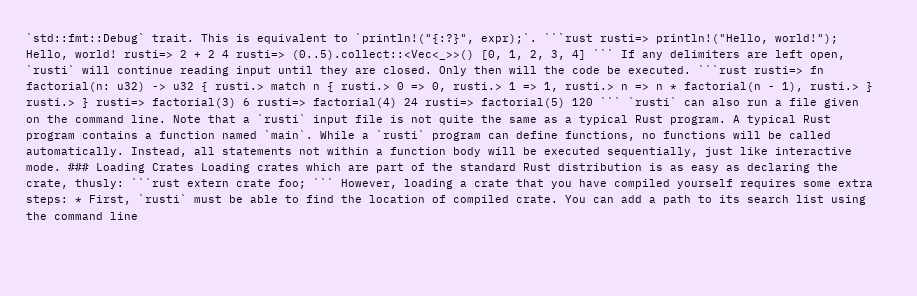`std::fmt::Debug` trait. This is equivalent to `println!("{:?}", expr);`. ```rust rusti=> println!("Hello, world!"); Hello, world! rusti=> 2 + 2 4 rusti=> (0..5).collect::<Vec<_>>() [0, 1, 2, 3, 4] ``` If any delimiters are left open, `rusti` will continue reading input until they are closed. Only then will the code be executed. ```rust rusti=> fn factorial(n: u32) -> u32 { rusti.> match n { rusti.> 0 => 0, rusti.> 1 => 1, rusti.> n => n * factorial(n - 1), rusti.> } rusti.> } rusti=> factorial(3) 6 rusti=> factorial(4) 24 rusti=> factorial(5) 120 ``` `rusti` can also run a file given on the command line. Note that a `rusti` input file is not quite the same as a typical Rust program. A typical Rust program contains a function named `main`. While a `rusti` program can define functions, no functions will be called automatically. Instead, all statements not within a function body will be executed sequentially, just like interactive mode. ### Loading Crates Loading crates which are part of the standard Rust distribution is as easy as declaring the crate, thusly: ```rust extern crate foo; ``` However, loading a crate that you have compiled yourself requires some extra steps: * First, `rusti` must be able to find the location of compiled crate. You can add a path to its search list using the command line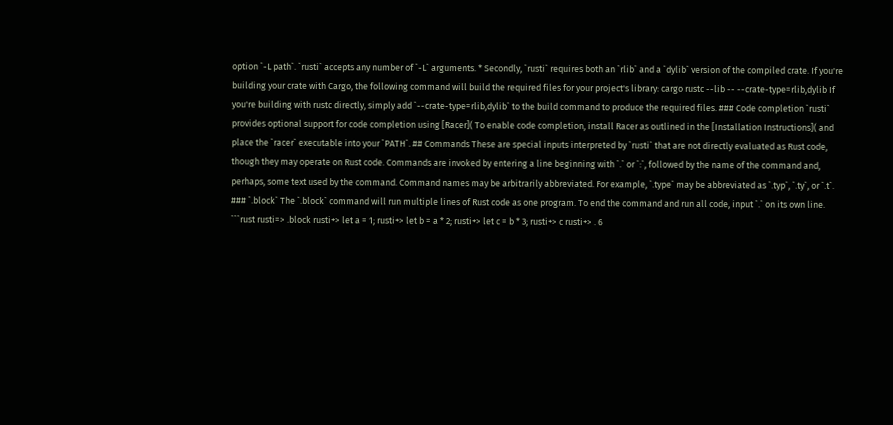option `-L path`. `rusti` accepts any number of `-L` arguments. * Secondly, `rusti` requires both an `rlib` and a `dylib` version of the compiled crate. If you're building your crate with Cargo, the following command will build the required files for your project's library: cargo rustc --lib -- --crate-type=rlib,dylib If you're building with rustc directly, simply add `--crate-type=rlib,dylib` to the build command to produce the required files. ### Code completion `rusti` provides optional support for code completion using [Racer]( To enable code completion, install Racer as outlined in the [Installation Instructions]( and place the `racer` executable into your `PATH`. ## Commands These are special inputs interpreted by `rusti` that are not directly evaluated as Rust code, though they may operate on Rust code. Commands are invoked by entering a line beginning with `.` or `:`, followed by the name of the command and, perhaps, some text used by the command. Command names may be arbitrarily abbreviated. For example, `.type` may be abbreviated as `.typ`, `.ty`, or `.t`. ### `.block` The `.block` command will run multiple lines of Rust code as one program. To end the command and run all code, input `.` on its own line. ```rust rusti=> .block rusti+> let a = 1; rusti+> let b = a * 2; rusti+> let c = b * 3; rusti+> c rusti+> . 6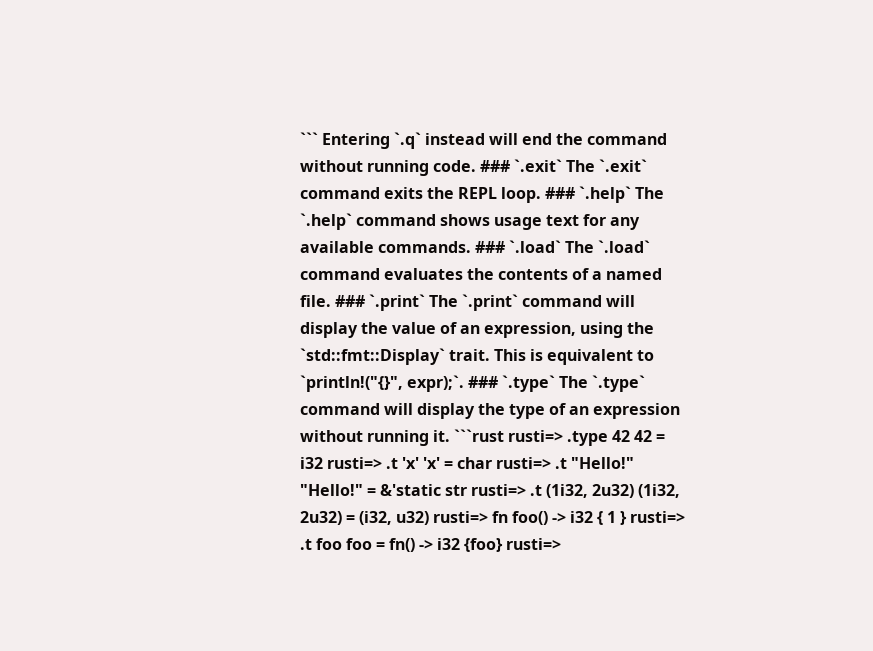``` Entering `.q` instead will end the command without running code. ### `.exit` The `.exit` command exits the REPL loop. ### `.help` The `.help` command shows usage text for any available commands. ### `.load` The `.load` command evaluates the contents of a named file. ### `.print` The `.print` command will display the value of an expression, using the `std::fmt::Display` trait. This is equivalent to `println!("{}", expr);`. ### `.type` The `.type` command will display the type of an expression without running it. ```rust rusti=> .type 42 42 = i32 rusti=> .t 'x' 'x' = char rusti=> .t "Hello!" "Hello!" = &'static str rusti=> .t (1i32, 2u32) (1i32, 2u32) = (i32, u32) rusti=> fn foo() -> i32 { 1 } rusti=> .t foo foo = fn() -> i32 {foo} rusti=>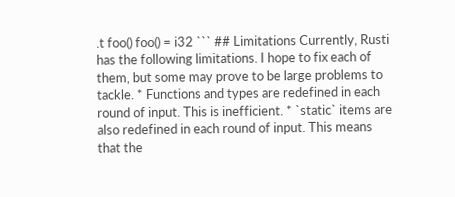.t foo() foo() = i32 ``` ## Limitations Currently, Rusti has the following limitations. I hope to fix each of them, but some may prove to be large problems to tackle. * Functions and types are redefined in each round of input. This is inefficient. * `static` items are also redefined in each round of input. This means that the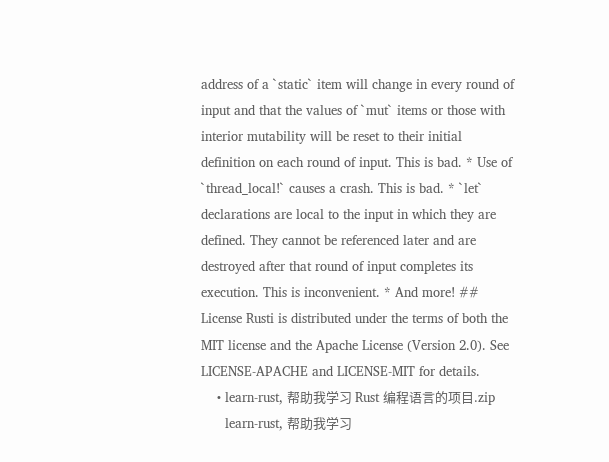address of a `static` item will change in every round of input and that the values of `mut` items or those with interior mutability will be reset to their initial definition on each round of input. This is bad. * Use of `thread_local!` causes a crash. This is bad. * `let` declarations are local to the input in which they are defined. They cannot be referenced later and are destroyed after that round of input completes its execution. This is inconvenient. * And more! ## License Rusti is distributed under the terms of both the MIT license and the Apache License (Version 2.0). See LICENSE-APACHE and LICENSE-MIT for details.
    • learn-rust, 帮助我学习 Rust 编程语言的项目.zip
      learn-rust, 帮助我学习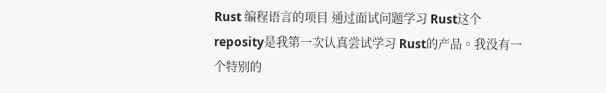Rust 编程语言的项目 通过面试问题学习 Rust这个reposity是我第一次认真尝试学习 Rust的产品。我没有一个特别的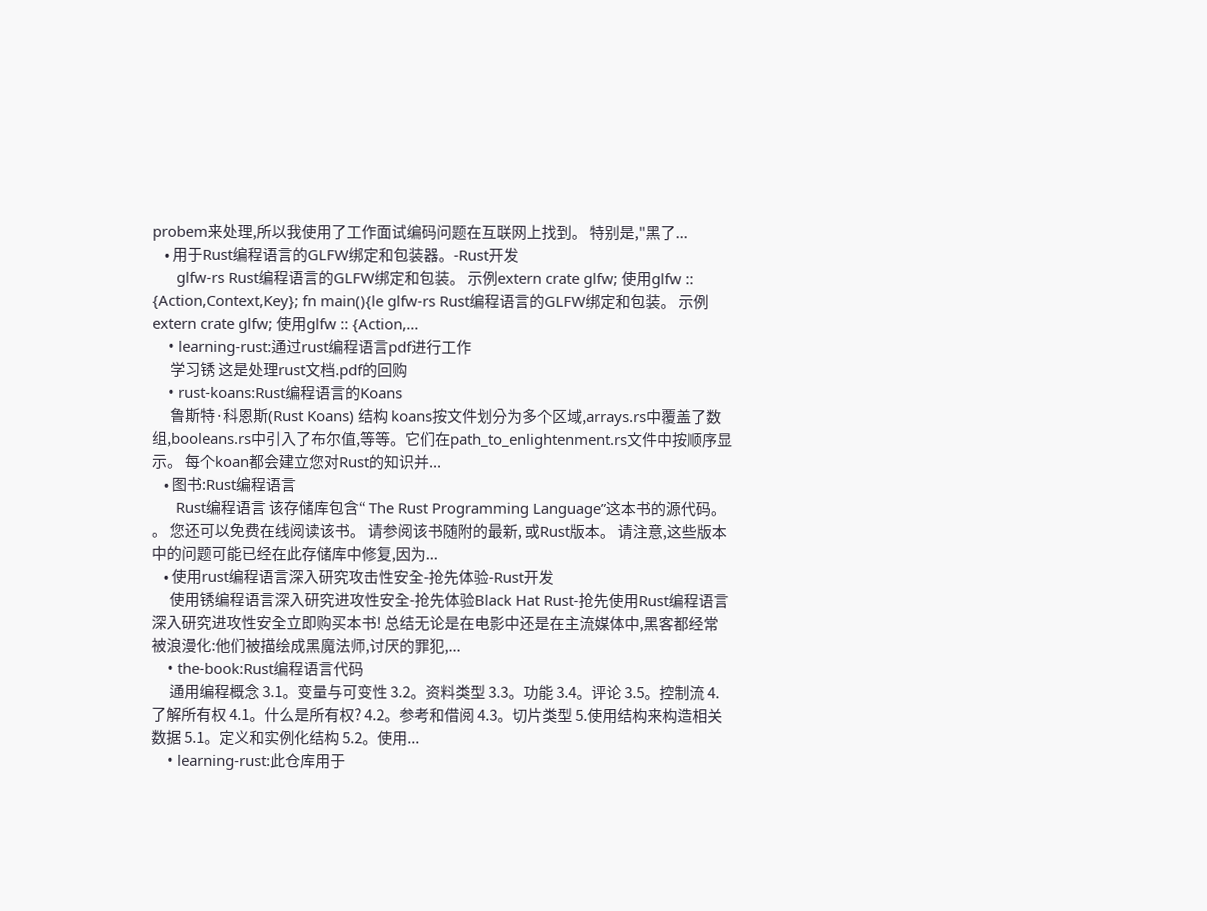probem来处理,所以我使用了工作面试编码问题在互联网上找到。 特别是,"黑了...
    • 用于Rust编程语言的GLFW绑定和包装器。-Rust开发
      glfw-rs Rust编程语言的GLFW绑定和包装。 示例extern crate glfw; 使用glfw :: {Action,Context,Key}; fn main(){le glfw-rs Rust编程语言的GLFW绑定和包装。 示例extern crate glfw; 使用glfw :: {Action,...
    • learning-rust:通过rust编程语言pdf进行工作
      学习锈 这是处理rust文档.pdf的回购
    • rust-koans:Rust编程语言的Koans
      鲁斯特·科恩斯(Rust Koans) 结构 koans按文件划分为多个区域,arrays.rs中覆盖了数组,booleans.rs中引入了布尔值,等等。它们在path_to_enlightenment.rs文件中按顺序显示。 每个koan都会建立您对Rust的知识并...
    • 图书:Rust编程语言
      Rust编程语言 该存储库包含“ The Rust Programming Language”这本书的源代码。 。 您还可以免费在线阅读该书。 请参阅该书随附的最新, 或Rust版本。 请注意,这些版本中的问题可能已经在此存储库中修复,因为...
    • 使用rust编程语言深入研究攻击性安全-抢先体验-Rust开发
      使用锈编程语言深入研究进攻性安全-抢先体验Black Hat Rust-抢先使用Rust编程语言深入研究进攻性安全立即购买本书! 总结无论是在电影中还是在主流媒体中,黑客都经常被浪漫化:他们被描绘成黑魔法师,讨厌的罪犯,...
    • the-book:Rust编程语言代码
      通用编程概念 3.1。变量与可变性 3.2。资料类型 3.3。功能 3.4。评论 3.5。控制流 4.了解所有权 4.1。什么是所有权? 4.2。参考和借阅 4.3。切片类型 5.使用结构来构造相关数据 5.1。定义和实例化结构 5.2。使用...
    • learning-rust:此仓库用于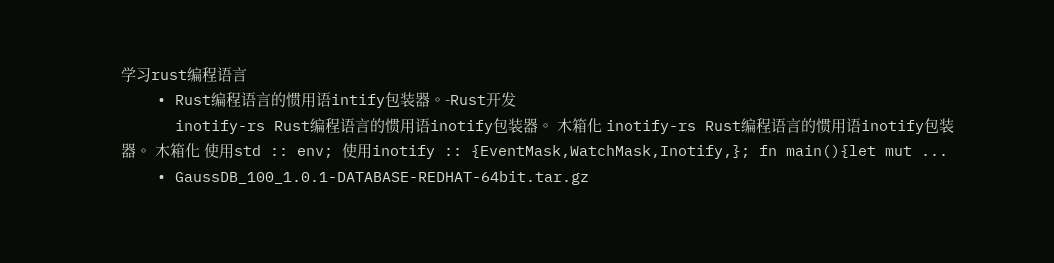学习rust编程语言
    • Rust编程语言的惯用语intify包装器。-Rust开发
      inotify-rs Rust编程语言的惯用语inotify包装器。 木箱化 inotify-rs Rust编程语言的惯用语inotify包装器。 木箱化 使用std :: env; 使用inotify :: {EventMask,WatchMask,Inotify,}; fn main(){let mut ...
    • GaussDB_100_1.0.1-DATABASE-REDHAT-64bit.tar.gz